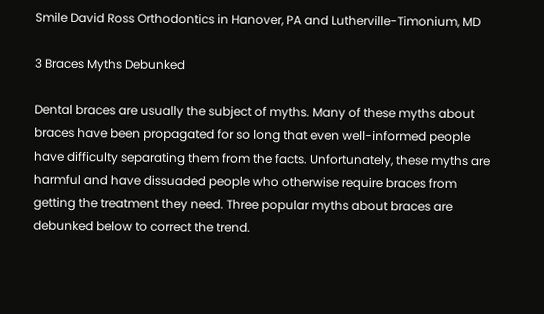Smile David Ross Orthodontics in Hanover, PA and Lutherville-Timonium, MD

3 Braces Myths Debunked

Dental braces are usually the subject of myths. Many of these myths about braces have been propagated for so long that even well-informed people have difficulty separating them from the facts. Unfortunately, these myths are harmful and have dissuaded people who otherwise require braces from getting the treatment they need. Three popular myths about braces are debunked below to correct the trend.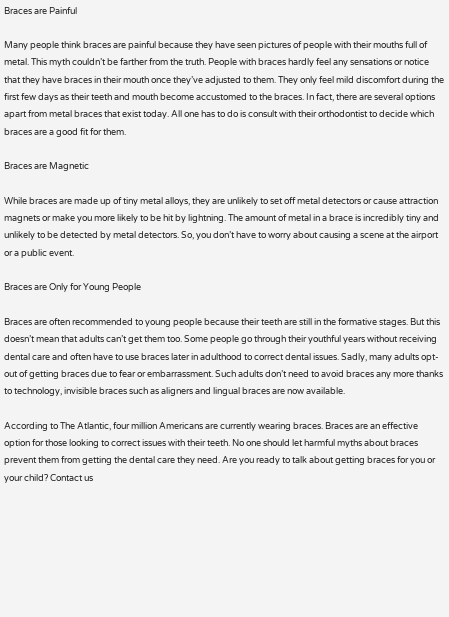Braces are Painful

Many people think braces are painful because they have seen pictures of people with their mouths full of metal. This myth couldn’t be farther from the truth. People with braces hardly feel any sensations or notice that they have braces in their mouth once they’ve adjusted to them. They only feel mild discomfort during the first few days as their teeth and mouth become accustomed to the braces. In fact, there are several options apart from metal braces that exist today. All one has to do is consult with their orthodontist to decide which braces are a good fit for them.

Braces are Magnetic

While braces are made up of tiny metal alloys, they are unlikely to set off metal detectors or cause attraction magnets or make you more likely to be hit by lightning. The amount of metal in a brace is incredibly tiny and unlikely to be detected by metal detectors. So, you don’t have to worry about causing a scene at the airport or a public event.

Braces are Only for Young People

Braces are often recommended to young people because their teeth are still in the formative stages. But this doesn’t mean that adults can’t get them too. Some people go through their youthful years without receiving dental care and often have to use braces later in adulthood to correct dental issues. Sadly, many adults opt-out of getting braces due to fear or embarrassment. Such adults don’t need to avoid braces any more thanks to technology, invisible braces such as aligners and lingual braces are now available.

According to The Atlantic, four million Americans are currently wearing braces. Braces are an effective option for those looking to correct issues with their teeth. No one should let harmful myths about braces prevent them from getting the dental care they need. Are you ready to talk about getting braces for you or your child? Contact us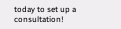today to set up a consultation!